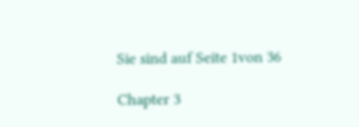Sie sind auf Seite 1von 36

Chapter 3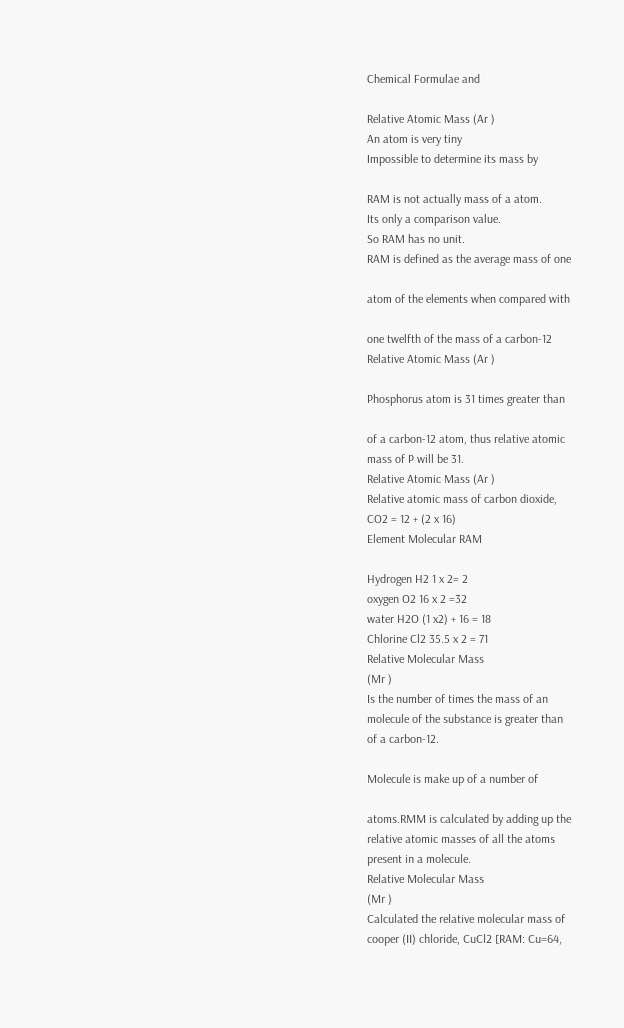Chemical Formulae and

Relative Atomic Mass (Ar )
An atom is very tiny
Impossible to determine its mass by

RAM is not actually mass of a atom.
Its only a comparison value.
So RAM has no unit.
RAM is defined as the average mass of one

atom of the elements when compared with

one twelfth of the mass of a carbon-12
Relative Atomic Mass (Ar )

Phosphorus atom is 31 times greater than

of a carbon-12 atom, thus relative atomic
mass of P will be 31.
Relative Atomic Mass (Ar )
Relative atomic mass of carbon dioxide,
CO2 = 12 + (2 x 16)
Element Molecular RAM

Hydrogen H2 1 x 2= 2
oxygen O2 16 x 2 =32
water H2O (1 x2) + 16 = 18
Chlorine Cl2 35.5 x 2 = 71
Relative Molecular Mass
(Mr )
Is the number of times the mass of an
molecule of the substance is greater than
of a carbon-12.

Molecule is make up of a number of

atoms.RMM is calculated by adding up the
relative atomic masses of all the atoms
present in a molecule.
Relative Molecular Mass
(Mr )
Calculated the relative molecular mass of
cooper (II) chloride, CuCl2 [RAM: Cu=64,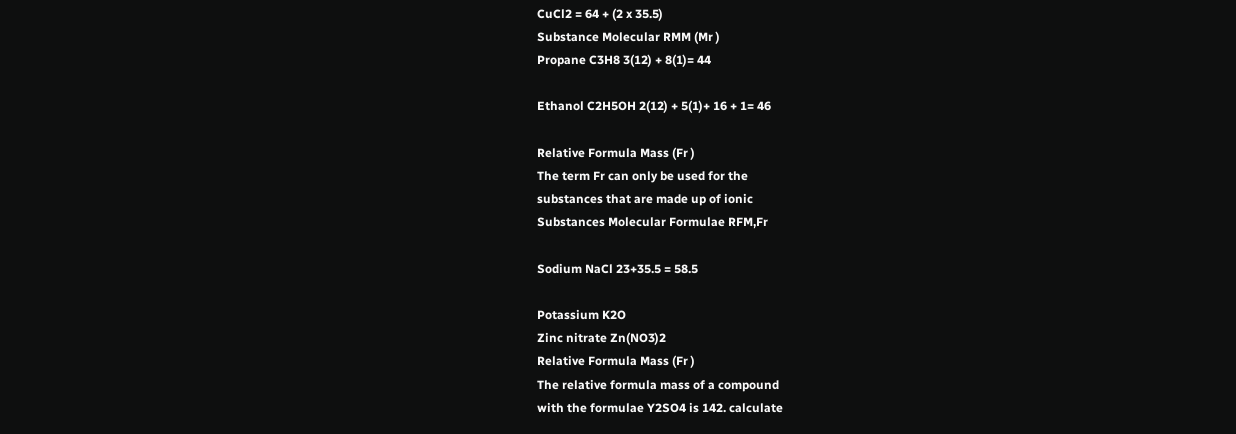CuCl2 = 64 + (2 x 35.5)
Substance Molecular RMM (Mr )
Propane C3H8 3(12) + 8(1)= 44

Ethanol C2H5OH 2(12) + 5(1)+ 16 + 1= 46

Relative Formula Mass (Fr )
The term Fr can only be used for the
substances that are made up of ionic
Substances Molecular Formulae RFM,Fr

Sodium NaCl 23+35.5 = 58.5

Potassium K2O
Zinc nitrate Zn(NO3)2
Relative Formula Mass (Fr )
The relative formula mass of a compound
with the formulae Y2SO4 is 142. calculate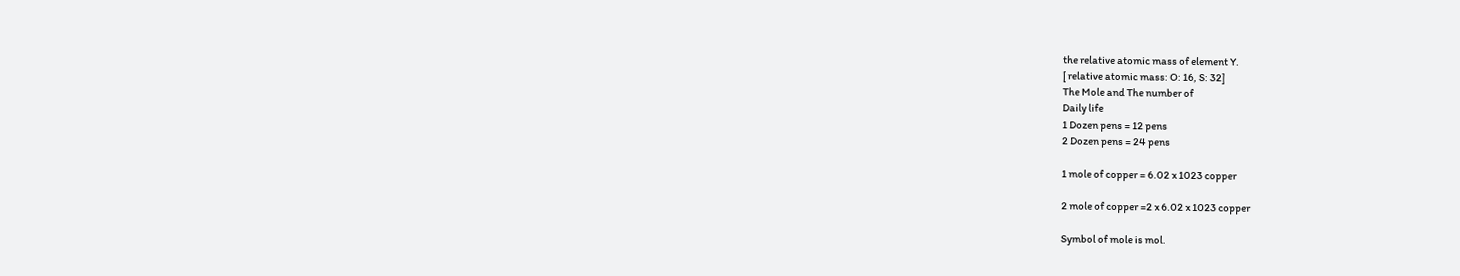the relative atomic mass of element Y.
[ relative atomic mass: O: 16, S: 32]
The Mole and The number of
Daily life
1 Dozen pens = 12 pens
2 Dozen pens = 24 pens

1 mole of copper = 6.02 x 1023 copper

2 mole of copper =2 x 6.02 x 1023 copper

Symbol of mole is mol.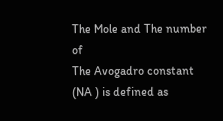The Mole and The number of
The Avogadro constant (NA ) is defined as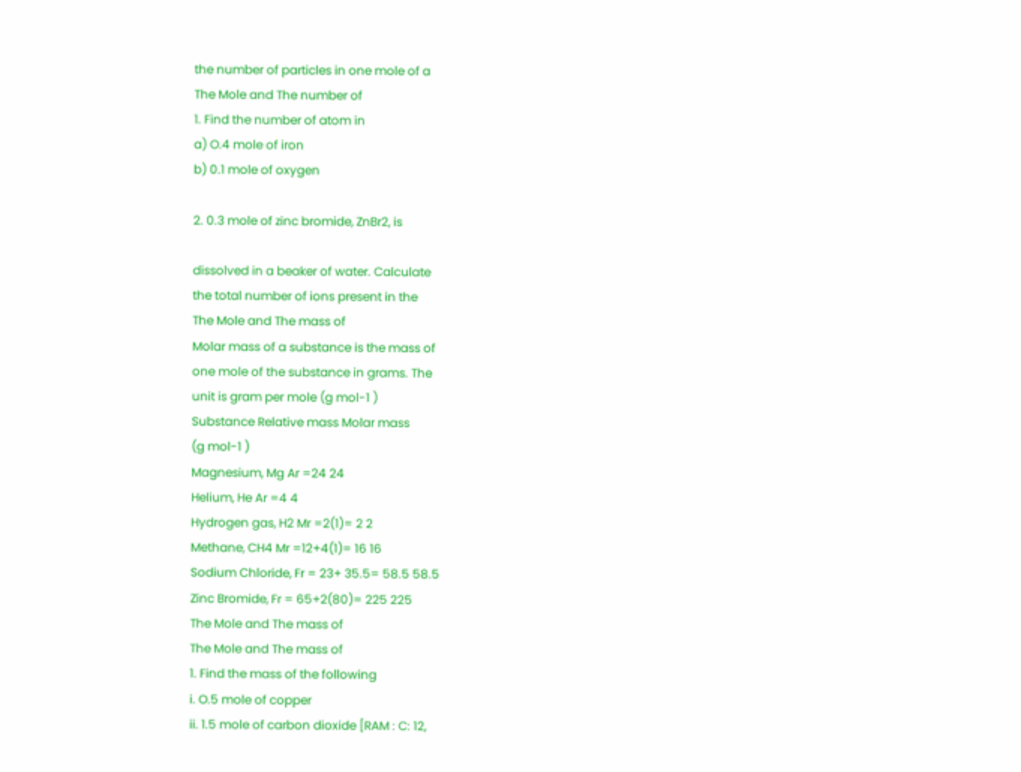the number of particles in one mole of a
The Mole and The number of
1. Find the number of atom in
a) O.4 mole of iron
b) 0.1 mole of oxygen

2. 0.3 mole of zinc bromide, ZnBr2, is

dissolved in a beaker of water. Calculate
the total number of ions present in the
The Mole and The mass of
Molar mass of a substance is the mass of
one mole of the substance in grams. The
unit is gram per mole (g mol-1 )
Substance Relative mass Molar mass
(g mol-1 )
Magnesium, Mg Ar =24 24
Helium, He Ar =4 4
Hydrogen gas, H2 Mr =2(1)= 2 2
Methane, CH4 Mr =12+4(1)= 16 16
Sodium Chloride, Fr = 23+ 35.5= 58.5 58.5
Zinc Bromide, Fr = 65+2(80)= 225 225
The Mole and The mass of
The Mole and The mass of
1. Find the mass of the following
i. O.5 mole of copper
ii. 1.5 mole of carbon dioxide [RAM : C: 12,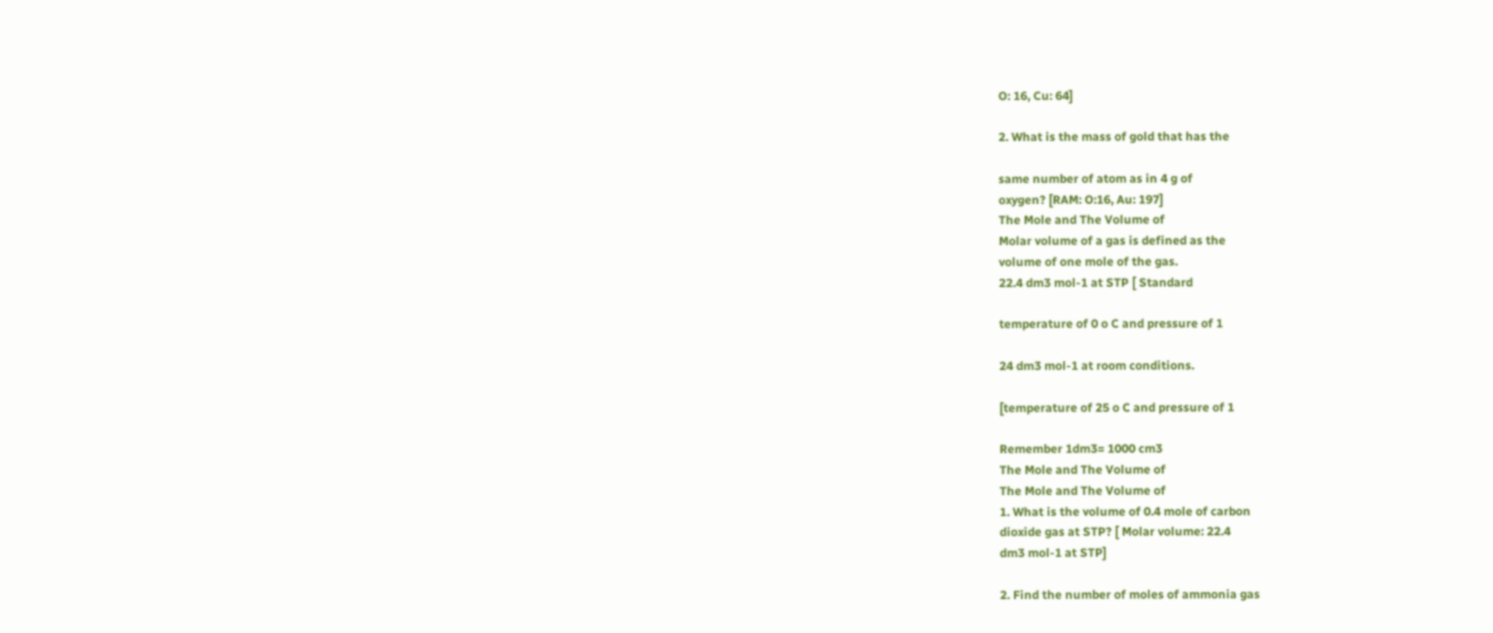O: 16, Cu: 64]

2. What is the mass of gold that has the

same number of atom as in 4 g of
oxygen? [RAM: O:16, Au: 197]
The Mole and The Volume of
Molar volume of a gas is defined as the
volume of one mole of the gas.
22.4 dm3 mol-1 at STP [ Standard

temperature of 0 o C and pressure of 1

24 dm3 mol-1 at room conditions.

[temperature of 25 o C and pressure of 1

Remember 1dm3= 1000 cm3
The Mole and The Volume of
The Mole and The Volume of
1. What is the volume of 0.4 mole of carbon
dioxide gas at STP? [ Molar volume: 22.4
dm3 mol-1 at STP]

2. Find the number of moles of ammonia gas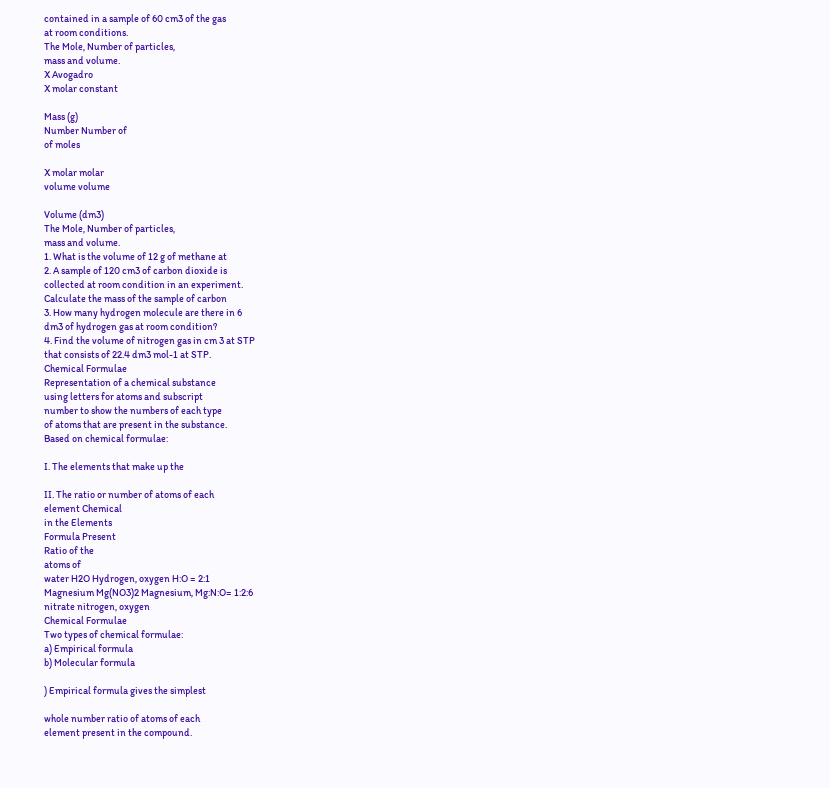contained in a sample of 60 cm3 of the gas
at room conditions.
The Mole, Number of particles,
mass and volume.
X Avogadro
X molar constant

Mass (g)
Number Number of
of moles

X molar molar
volume volume

Volume (dm3)
The Mole, Number of particles,
mass and volume.
1. What is the volume of 12 g of methane at
2. A sample of 120 cm3 of carbon dioxide is
collected at room condition in an experiment.
Calculate the mass of the sample of carbon
3. How many hydrogen molecule are there in 6
dm3 of hydrogen gas at room condition?
4. Find the volume of nitrogen gas in cm 3 at STP
that consists of 22.4 dm3 mol-1 at STP.
Chemical Formulae
Representation of a chemical substance
using letters for atoms and subscript
number to show the numbers of each type
of atoms that are present in the substance.
Based on chemical formulae:

I. The elements that make up the

II. The ratio or number of atoms of each
element Chemical
in the Elements
Formula Present
Ratio of the
atoms of
water H2O Hydrogen, oxygen H:O = 2:1
Magnesium Mg(NO3)2 Magnesium, Mg:N:O= 1:2:6
nitrate nitrogen, oxygen
Chemical Formulae
Two types of chemical formulae:
a) Empirical formula
b) Molecular formula

) Empirical formula gives the simplest

whole number ratio of atoms of each
element present in the compound.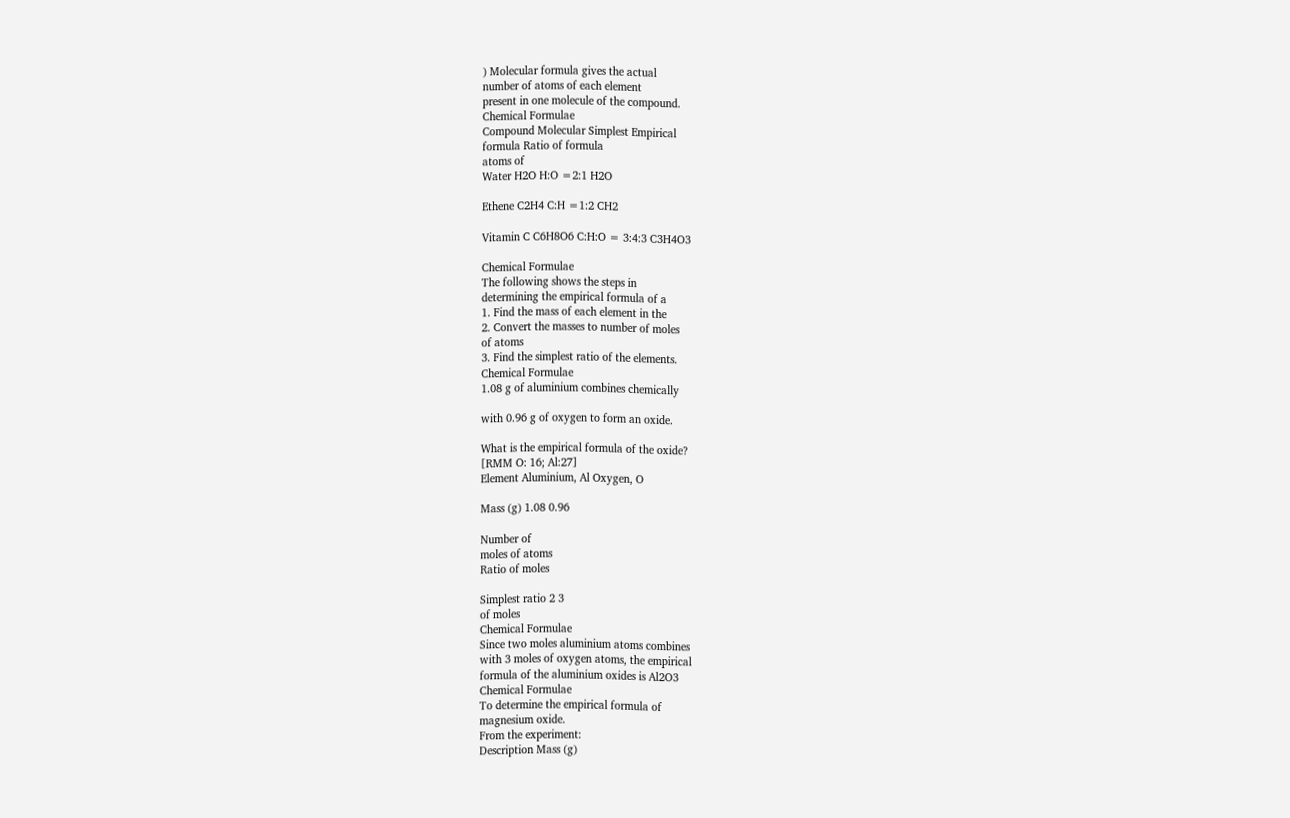) Molecular formula gives the actual
number of atoms of each element
present in one molecule of the compound.
Chemical Formulae
Compound Molecular Simplest Empirical
formula Ratio of formula
atoms of
Water H2O H:O =2:1 H2O

Ethene C2H4 C:H =1:2 CH2

Vitamin C C6H8O6 C:H:O = 3:4:3 C3H4O3

Chemical Formulae
The following shows the steps in
determining the empirical formula of a
1. Find the mass of each element in the
2. Convert the masses to number of moles
of atoms
3. Find the simplest ratio of the elements.
Chemical Formulae
1.08 g of aluminium combines chemically

with 0.96 g of oxygen to form an oxide.

What is the empirical formula of the oxide?
[RMM O: 16; Al:27]
Element Aluminium, Al Oxygen, O

Mass (g) 1.08 0.96

Number of
moles of atoms
Ratio of moles

Simplest ratio 2 3
of moles
Chemical Formulae
Since two moles aluminium atoms combines
with 3 moles of oxygen atoms, the empirical
formula of the aluminium oxides is Al2O3
Chemical Formulae
To determine the empirical formula of
magnesium oxide.
From the experiment:
Description Mass (g)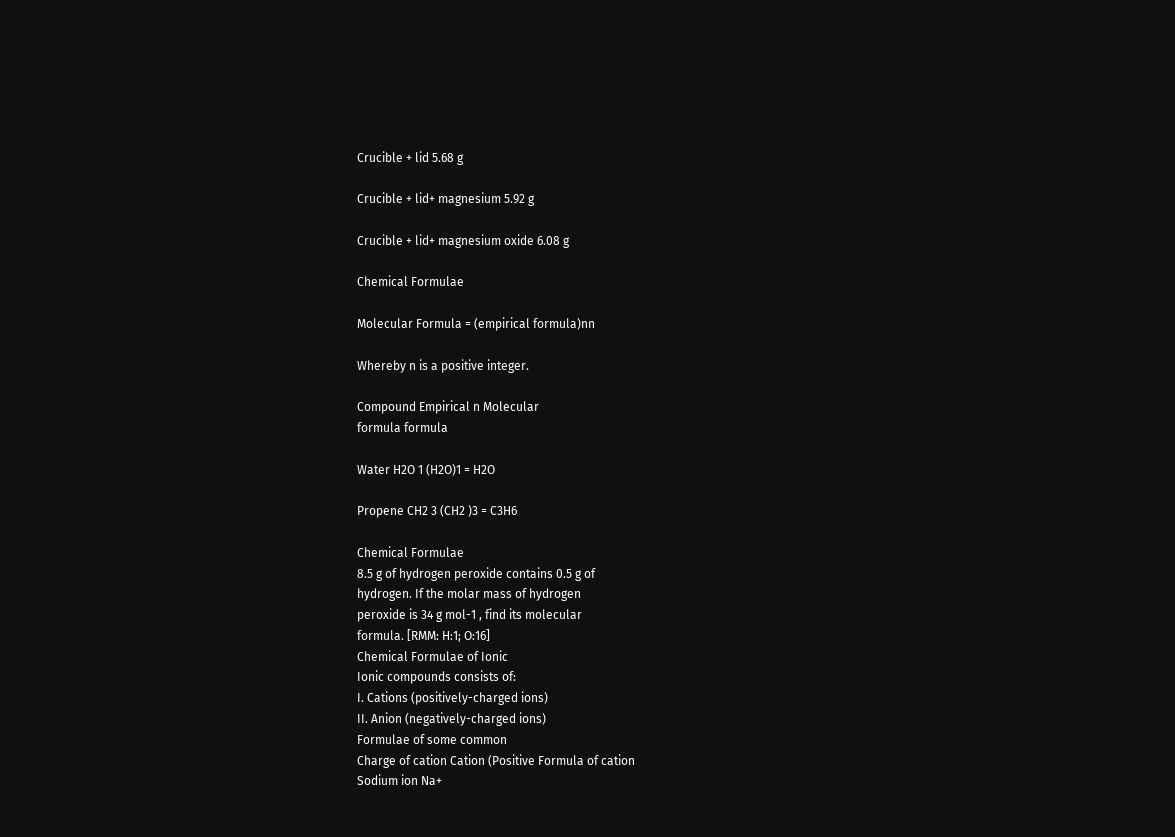Crucible + lid 5.68 g

Crucible + lid+ magnesium 5.92 g

Crucible + lid+ magnesium oxide 6.08 g

Chemical Formulae

Molecular Formula = (empirical formula)nn

Whereby n is a positive integer.

Compound Empirical n Molecular
formula formula

Water H2O 1 (H2O)1 = H2O

Propene CH2 3 (CH2 )3 = C3H6

Chemical Formulae
8.5 g of hydrogen peroxide contains 0.5 g of
hydrogen. If the molar mass of hydrogen
peroxide is 34 g mol-1 , find its molecular
formula. [RMM: H:1; O:16]
Chemical Formulae of Ionic
Ionic compounds consists of:
I. Cations (positively-charged ions)
II. Anion (negatively-charged ions)
Formulae of some common
Charge of cation Cation (Positive Formula of cation
Sodium ion Na+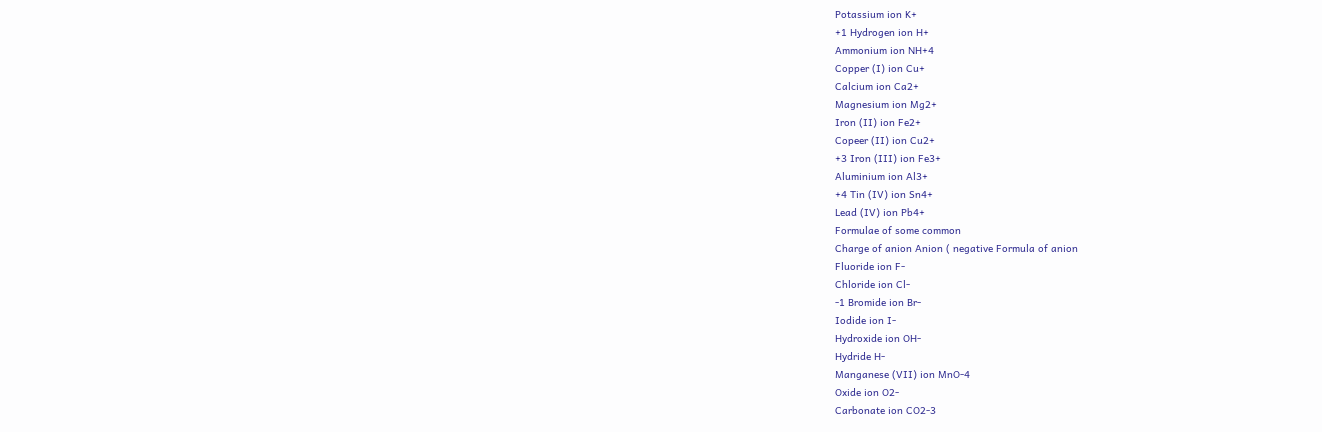Potassium ion K+
+1 Hydrogen ion H+
Ammonium ion NH+4
Copper (I) ion Cu+
Calcium ion Ca2+
Magnesium ion Mg2+
Iron (II) ion Fe2+
Copeer (II) ion Cu2+
+3 Iron (III) ion Fe3+
Aluminium ion Al3+
+4 Tin (IV) ion Sn4+
Lead (IV) ion Pb4+
Formulae of some common
Charge of anion Anion ( negative Formula of anion
Fluoride ion F-
Chloride ion Cl-
-1 Bromide ion Br-
Iodide ion I-
Hydroxide ion OH-
Hydride H-
Manganese (VII) ion MnO-4
Oxide ion O2-
Carbonate ion CO2-3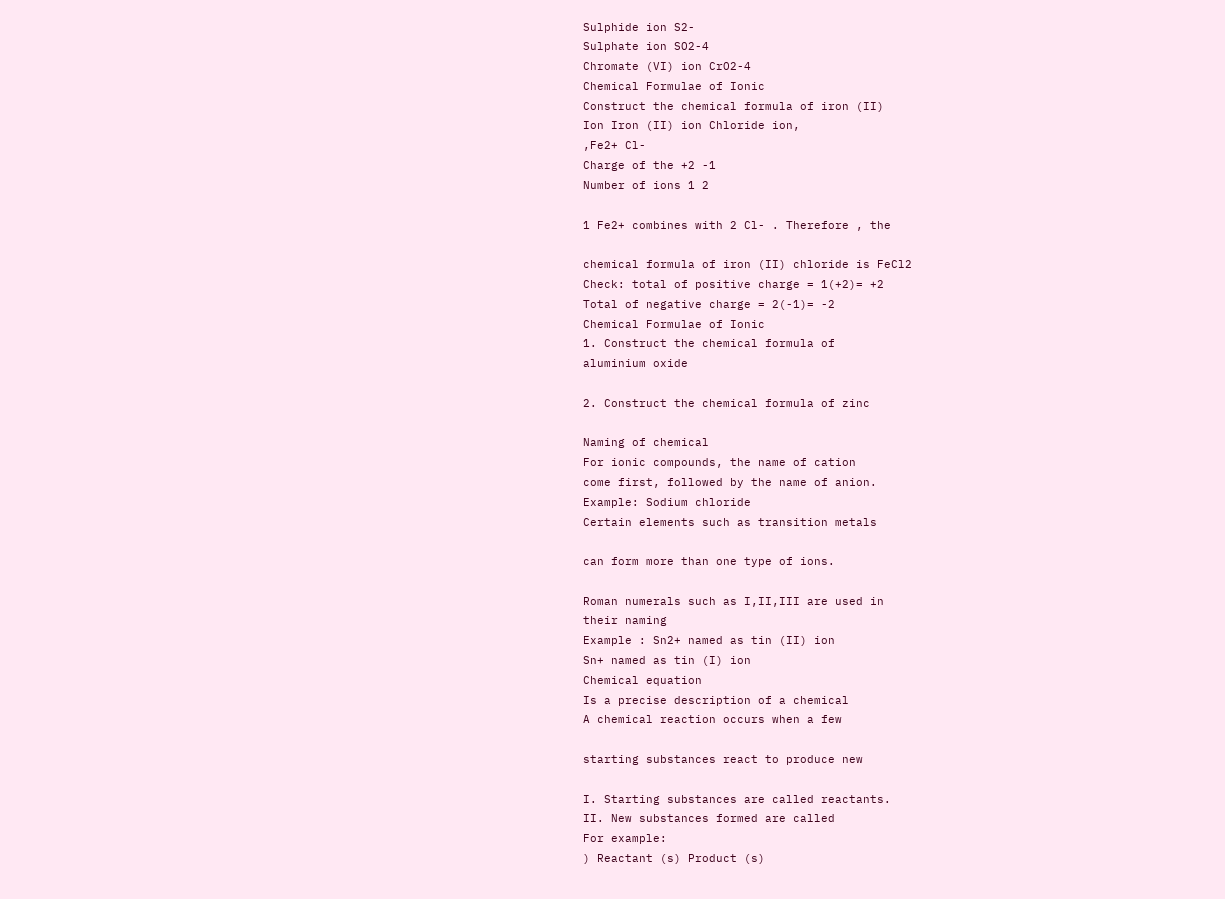Sulphide ion S2-
Sulphate ion SO2-4
Chromate (VI) ion CrO2-4
Chemical Formulae of Ionic
Construct the chemical formula of iron (II)
Ion Iron (II) ion Chloride ion,
,Fe2+ Cl-
Charge of the +2 -1
Number of ions 1 2

1 Fe2+ combines with 2 Cl- . Therefore , the

chemical formula of iron (II) chloride is FeCl2
Check: total of positive charge = 1(+2)= +2
Total of negative charge = 2(-1)= -2
Chemical Formulae of Ionic
1. Construct the chemical formula of
aluminium oxide

2. Construct the chemical formula of zinc

Naming of chemical
For ionic compounds, the name of cation
come first, followed by the name of anion.
Example: Sodium chloride
Certain elements such as transition metals

can form more than one type of ions.

Roman numerals such as I,II,III are used in
their naming
Example : Sn2+ named as tin (II) ion
Sn+ named as tin (I) ion
Chemical equation
Is a precise description of a chemical
A chemical reaction occurs when a few

starting substances react to produce new

I. Starting substances are called reactants.
II. New substances formed are called
For example:
) Reactant (s) Product (s)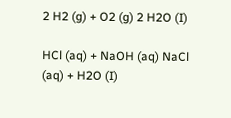2 H2 (g) + O2 (g) 2 H2O (I)

HCl (aq) + NaOH (aq) NaCl (aq) + H2O (I)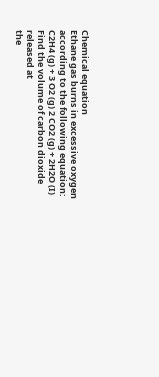Chemical equation
Ethane gas burns in excessive oxygen
according to the following equation:
C2H4 (g) + 3 O2 (g) 2 CO2 (g) + 2H2O (I)
Find the volume of carbon dioxide released at
the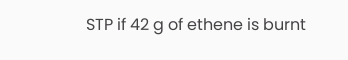STP if 42 g of ethene is burnt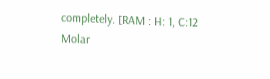completely. [RAM : H: 1, C:12 Molar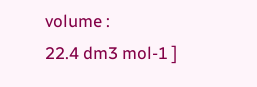volume :
22.4 dm3 mol-1 ]